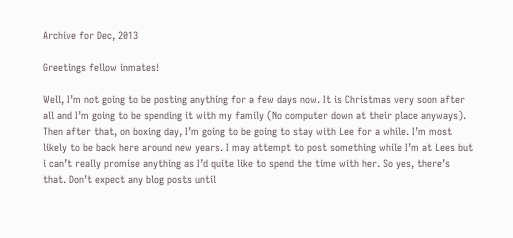Archive for Dec, 2013

Greetings fellow inmates!

Well, I’m not going to be posting anything for a few days now. It is Christmas very soon after all and I’m going to be spending it with my family (No computer down at their place anyways). Then after that, on boxing day, I’m going to be going to stay with Lee for a while. I’m most likely to be back here around new years. I may attempt to post something while I’m at Lees but i can’t really promise anything as I’d quite like to spend the time with her. So yes, there’s that. Don’t expect any blog posts until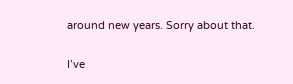around new years. Sorry about that.

I’ve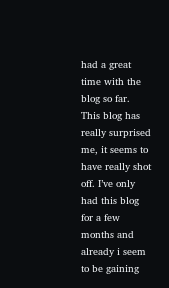had a great time with the blog so far. This blog has really surprised me, it seems to have really shot off. I’ve only had this blog for a few months and already i seem to be gaining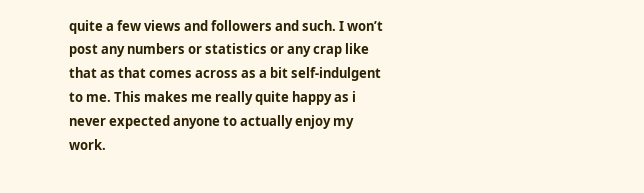quite a few views and followers and such. I won’t post any numbers or statistics or any crap like that as that comes across as a bit self-indulgent to me. This makes me really quite happy as i never expected anyone to actually enjoy my work.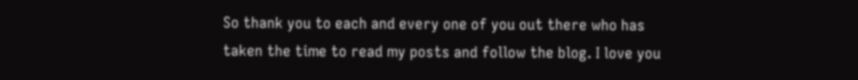So thank you to each and every one of you out there who has taken the time to read my posts and follow the blog. I love you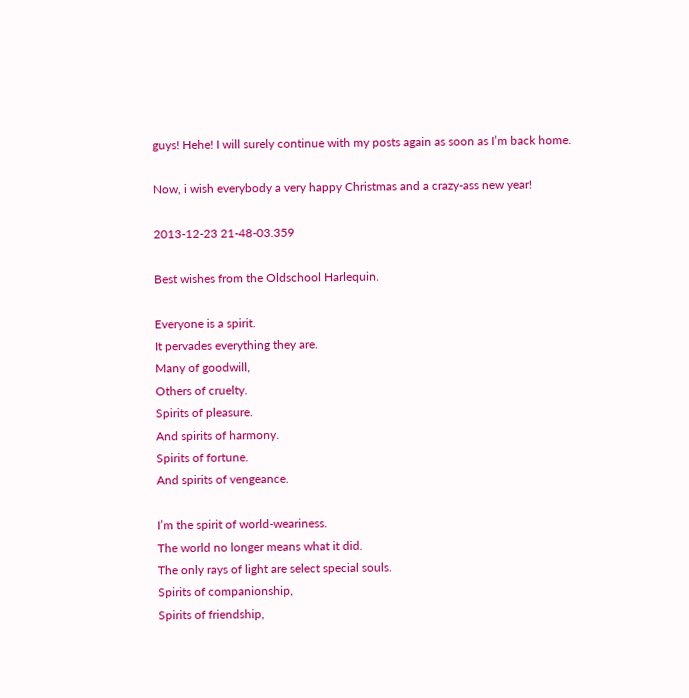guys! Hehe! I will surely continue with my posts again as soon as I’m back home.

Now, i wish everybody a very happy Christmas and a crazy-ass new year!

2013-12-23 21-48-03.359

Best wishes from the Oldschool Harlequin.

Everyone is a spirit.
It pervades everything they are.
Many of goodwill,
Others of cruelty.
Spirits of pleasure.
And spirits of harmony.
Spirits of fortune.
And spirits of vengeance.

I’m the spirit of world-weariness.
The world no longer means what it did.
The only rays of light are select special souls.
Spirits of companionship,
Spirits of friendship,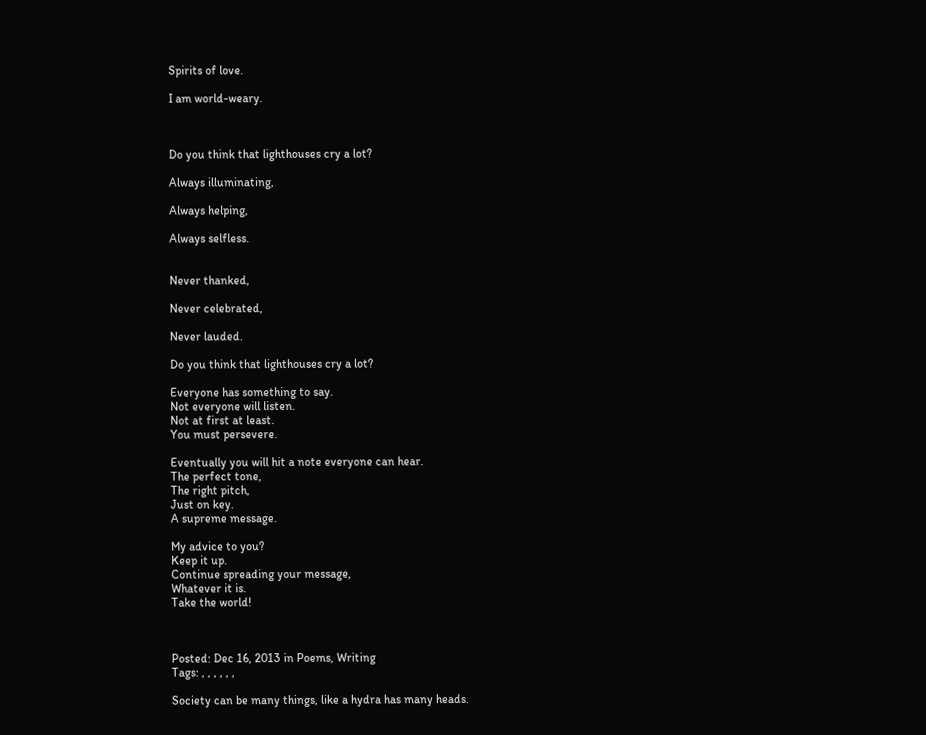Spirits of love.

I am world-weary.



Do you think that lighthouses cry a lot?

Always illuminating,

Always helping,

Always selfless.


Never thanked,

Never celebrated,

Never lauded.

Do you think that lighthouses cry a lot?

Everyone has something to say.
Not everyone will listen.
Not at first at least.
You must persevere.

Eventually you will hit a note everyone can hear.
The perfect tone,
The right pitch,
Just on key.
A supreme message.

My advice to you?
Keep it up.
Continue spreading your message,
Whatever it is.
Take the world!



Posted: Dec 16, 2013 in Poems, Writing
Tags: , , , , , ,

Society can be many things, like a hydra has many heads.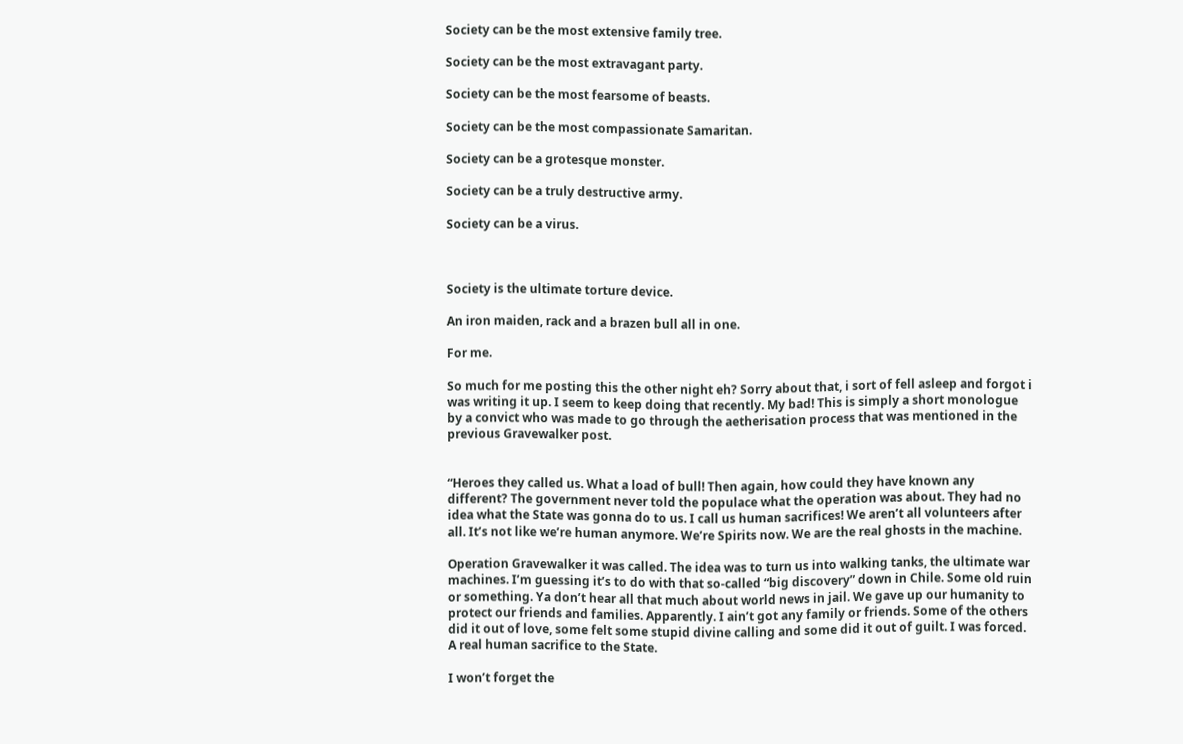Society can be the most extensive family tree.

Society can be the most extravagant party.

Society can be the most fearsome of beasts.

Society can be the most compassionate Samaritan.

Society can be a grotesque monster.

Society can be a truly destructive army.

Society can be a virus.



Society is the ultimate torture device.

An iron maiden, rack and a brazen bull all in one.

For me.

So much for me posting this the other night eh? Sorry about that, i sort of fell asleep and forgot i was writing it up. I seem to keep doing that recently. My bad! This is simply a short monologue by a convict who was made to go through the aetherisation process that was mentioned in the previous Gravewalker post.


“Heroes they called us. What a load of bull! Then again, how could they have known any different? The government never told the populace what the operation was about. They had no idea what the State was gonna do to us. I call us human sacrifices! We aren’t all volunteers after all. It’s not like we’re human anymore. We’re Spirits now. We are the real ghosts in the machine.

Operation Gravewalker it was called. The idea was to turn us into walking tanks, the ultimate war machines. I’m guessing it’s to do with that so-called “big discovery” down in Chile. Some old ruin or something. Ya don’t hear all that much about world news in jail. We gave up our humanity to protect our friends and families. Apparently. I ain’t got any family or friends. Some of the others did it out of love, some felt some stupid divine calling and some did it out of guilt. I was forced. A real human sacrifice to the State.

I won’t forget the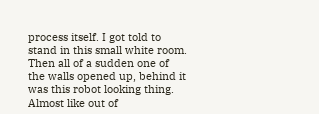process itself. I got told to stand in this small white room. Then all of a sudden one of the walls opened up, behind it was this robot looking thing. Almost like out of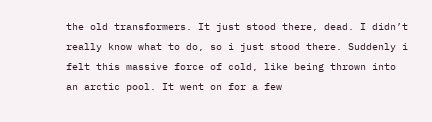the old transformers. It just stood there, dead. I didn’t really know what to do, so i just stood there. Suddenly i felt this massive force of cold, like being thrown into an arctic pool. It went on for a few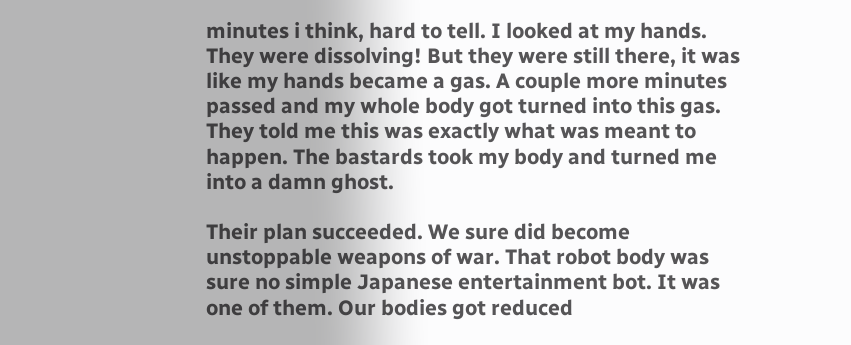minutes i think, hard to tell. I looked at my hands. They were dissolving! But they were still there, it was like my hands became a gas. A couple more minutes passed and my whole body got turned into this gas. They told me this was exactly what was meant to happen. The bastards took my body and turned me into a damn ghost.

Their plan succeeded. We sure did become unstoppable weapons of war. That robot body was sure no simple Japanese entertainment bot. It was one of them. Our bodies got reduced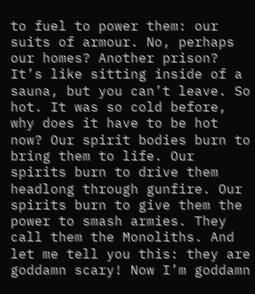to fuel to power them: our suits of armour. No, perhaps our homes? Another prison? It’s like sitting inside of a sauna, but you can’t leave. So hot. It was so cold before, why does it have to be hot now? Our spirit bodies burn to bring them to life. Our spirits burn to drive them headlong through gunfire. Our spirits burn to give them the power to smash armies. They call them the Monoliths. And let me tell you this: they are goddamn scary! Now I’m goddamn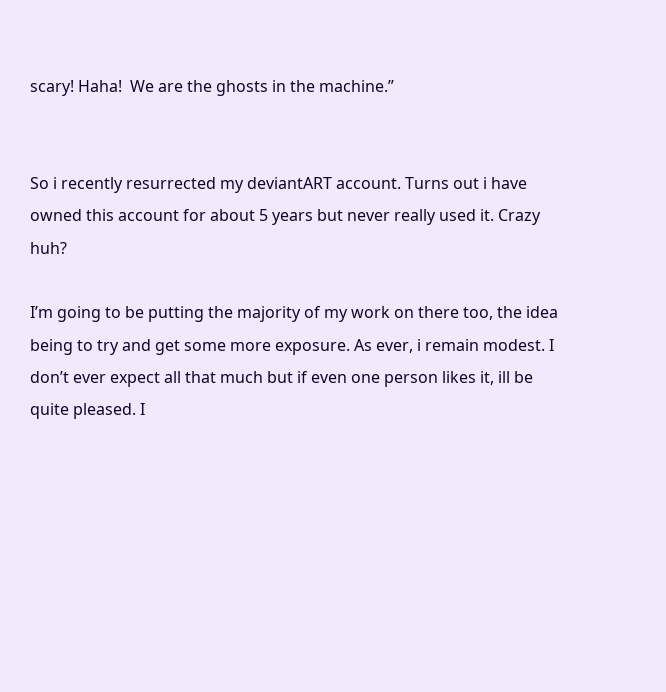scary! Haha!  We are the ghosts in the machine.”


So i recently resurrected my deviantART account. Turns out i have owned this account for about 5 years but never really used it. Crazy huh?

I’m going to be putting the majority of my work on there too, the idea being to try and get some more exposure. As ever, i remain modest. I don’t ever expect all that much but if even one person likes it, ill be quite pleased. I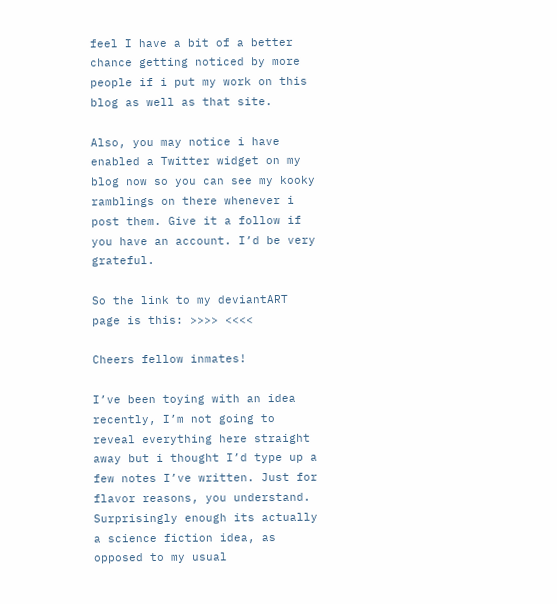feel I have a bit of a better chance getting noticed by more people if i put my work on this blog as well as that site.

Also, you may notice i have enabled a Twitter widget on my blog now so you can see my kooky ramblings on there whenever i post them. Give it a follow if you have an account. I’d be very grateful.

So the link to my deviantART page is this: >>>> <<<<

Cheers fellow inmates!

I’ve been toying with an idea recently, I’m not going to reveal everything here straight away but i thought I’d type up a few notes I’ve written. Just for flavor reasons, you understand. Surprisingly enough its actually a science fiction idea, as opposed to my usual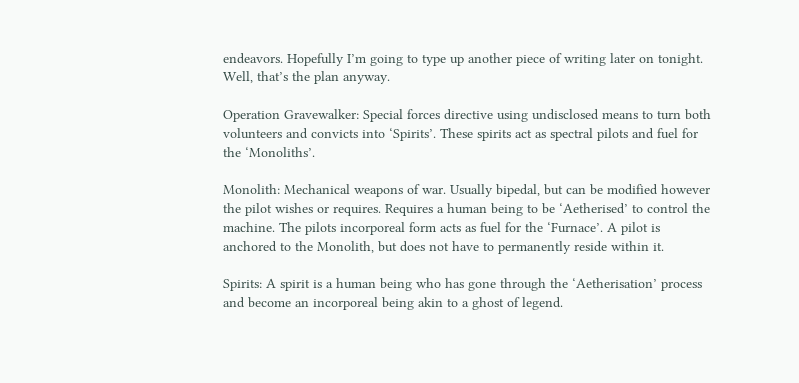endeavors. Hopefully I’m going to type up another piece of writing later on tonight. Well, that’s the plan anyway.

Operation Gravewalker: Special forces directive using undisclosed means to turn both volunteers and convicts into ‘Spirits’. These spirits act as spectral pilots and fuel for the ‘Monoliths’.

Monolith: Mechanical weapons of war. Usually bipedal, but can be modified however the pilot wishes or requires. Requires a human being to be ‘Aetherised’ to control the machine. The pilots incorporeal form acts as fuel for the ‘Furnace’. A pilot is anchored to the Monolith, but does not have to permanently reside within it.

Spirits: A spirit is a human being who has gone through the ‘Aetherisation’ process and become an incorporeal being akin to a ghost of legend.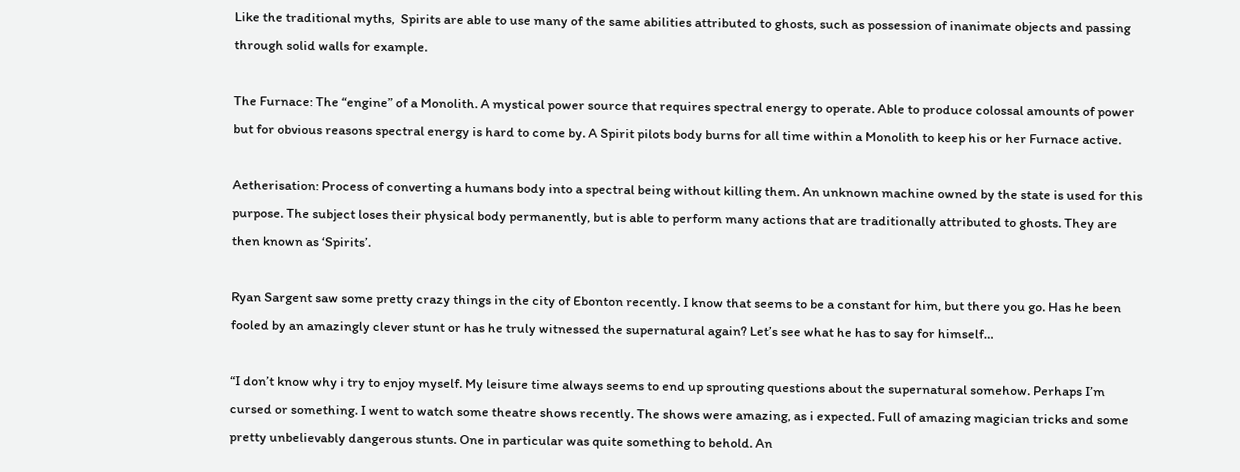Like the traditional myths,  Spirits are able to use many of the same abilities attributed to ghosts, such as possession of inanimate objects and passing through solid walls for example.

The Furnace: The “engine” of a Monolith. A mystical power source that requires spectral energy to operate. Able to produce colossal amounts of power but for obvious reasons spectral energy is hard to come by. A Spirit pilots body burns for all time within a Monolith to keep his or her Furnace active.

Aetherisation: Process of converting a humans body into a spectral being without killing them. An unknown machine owned by the state is used for this purpose. The subject loses their physical body permanently, but is able to perform many actions that are traditionally attributed to ghosts. They are then known as ‘Spirits’.

Ryan Sargent saw some pretty crazy things in the city of Ebonton recently. I know that seems to be a constant for him, but there you go. Has he been fooled by an amazingly clever stunt or has he truly witnessed the supernatural again? Let’s see what he has to say for himself…

“I don’t know why i try to enjoy myself. My leisure time always seems to end up sprouting questions about the supernatural somehow. Perhaps I’m cursed or something. I went to watch some theatre shows recently. The shows were amazing, as i expected. Full of amazing magician tricks and some pretty unbelievably dangerous stunts. One in particular was quite something to behold. An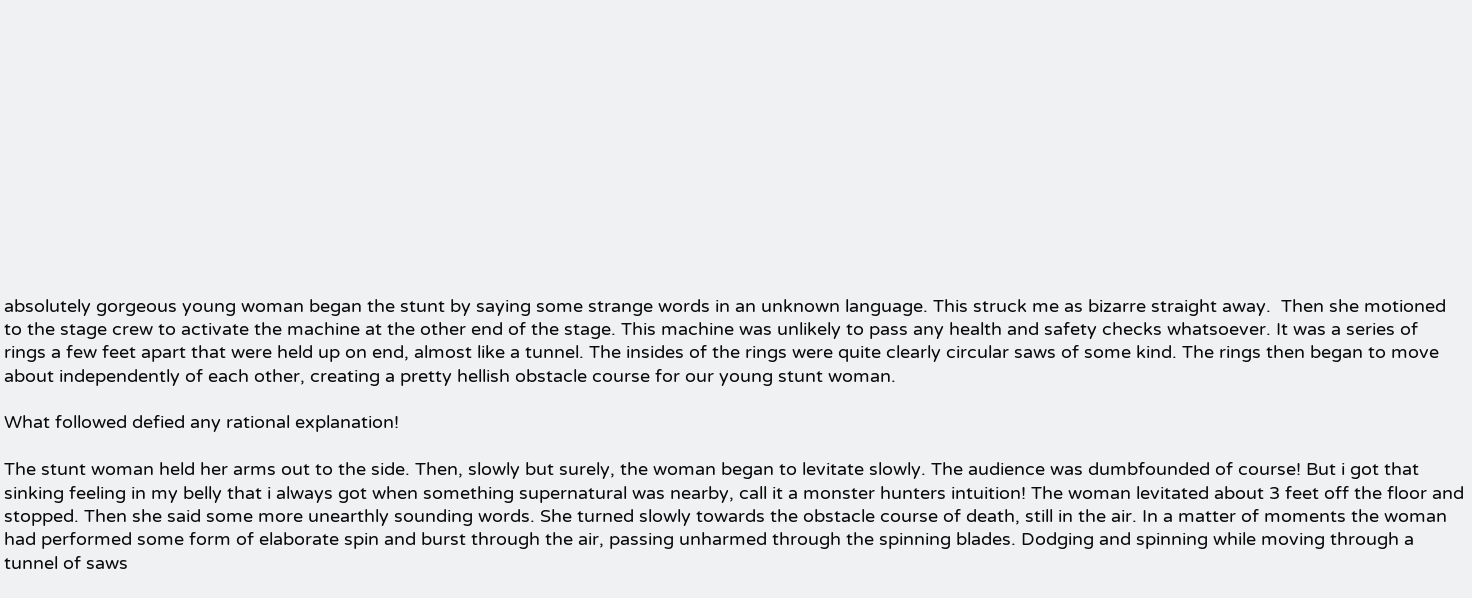absolutely gorgeous young woman began the stunt by saying some strange words in an unknown language. This struck me as bizarre straight away.  Then she motioned to the stage crew to activate the machine at the other end of the stage. This machine was unlikely to pass any health and safety checks whatsoever. It was a series of rings a few feet apart that were held up on end, almost like a tunnel. The insides of the rings were quite clearly circular saws of some kind. The rings then began to move about independently of each other, creating a pretty hellish obstacle course for our young stunt woman.

What followed defied any rational explanation!

The stunt woman held her arms out to the side. Then, slowly but surely, the woman began to levitate slowly. The audience was dumbfounded of course! But i got that sinking feeling in my belly that i always got when something supernatural was nearby, call it a monster hunters intuition! The woman levitated about 3 feet off the floor and stopped. Then she said some more unearthly sounding words. She turned slowly towards the obstacle course of death, still in the air. In a matter of moments the woman had performed some form of elaborate spin and burst through the air, passing unharmed through the spinning blades. Dodging and spinning while moving through a tunnel of saws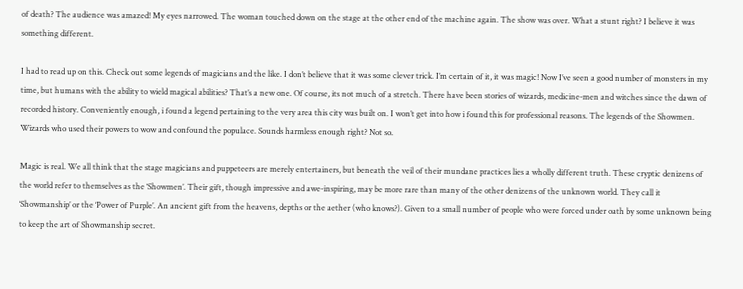of death? The audience was amazed! My eyes narrowed. The woman touched down on the stage at the other end of the machine again. The show was over. What a stunt right? I believe it was something different.

I had to read up on this. Check out some legends of magicians and the like. I don’t believe that it was some clever trick. I’m certain of it, it was magic! Now I’ve seen a good number of monsters in my time, but humans with the ability to wield magical abilities? That’s a new one. Of course, its not much of a stretch. There have been stories of wizards, medicine-men and witches since the dawn of recorded history. Conveniently enough, i found a legend pertaining to the very area this city was built on. I won’t get into how i found this for professional reasons. The legends of the Showmen. Wizards who used their powers to wow and confound the populace. Sounds harmless enough right? Not so.

Magic is real. We all think that the stage magicians and puppeteers are merely entertainers, but beneath the veil of their mundane practices lies a wholly different truth. These cryptic denizens of the world refer to themselves as the ‘Showmen’. Their gift, though impressive and awe-inspiring, may be more rare than many of the other denizens of the unknown world. They call it ‘Showmanship’ or the ‘Power of Purple’. An ancient gift from the heavens, depths or the aether (who knows?). Given to a small number of people who were forced under oath by some unknown being to keep the art of Showmanship secret.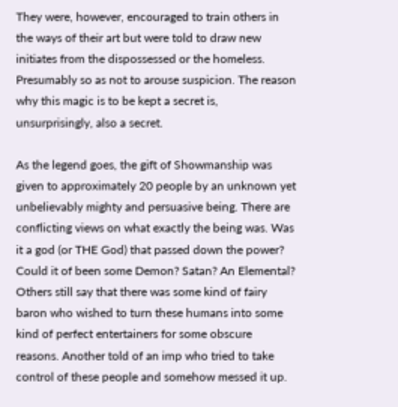They were, however, encouraged to train others in the ways of their art but were told to draw new initiates from the dispossessed or the homeless. Presumably so as not to arouse suspicion. The reason why this magic is to be kept a secret is, unsurprisingly, also a secret.

As the legend goes, the gift of Showmanship was given to approximately 20 people by an unknown yet unbelievably mighty and persuasive being. There are conflicting views on what exactly the being was. Was it a god (or THE God) that passed down the power? Could it of been some Demon? Satan? An Elemental? Others still say that there was some kind of fairy baron who wished to turn these humans into some kind of perfect entertainers for some obscure reasons. Another told of an imp who tried to take control of these people and somehow messed it up.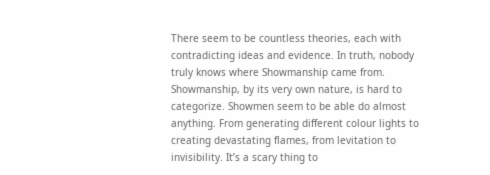There seem to be countless theories, each with contradicting ideas and evidence. In truth, nobody truly knows where Showmanship came from. Showmanship, by its very own nature, is hard to categorize. Showmen seem to be able do almost anything. From generating different colour lights to creating devastating flames, from levitation to  invisibility. It’s a scary thing to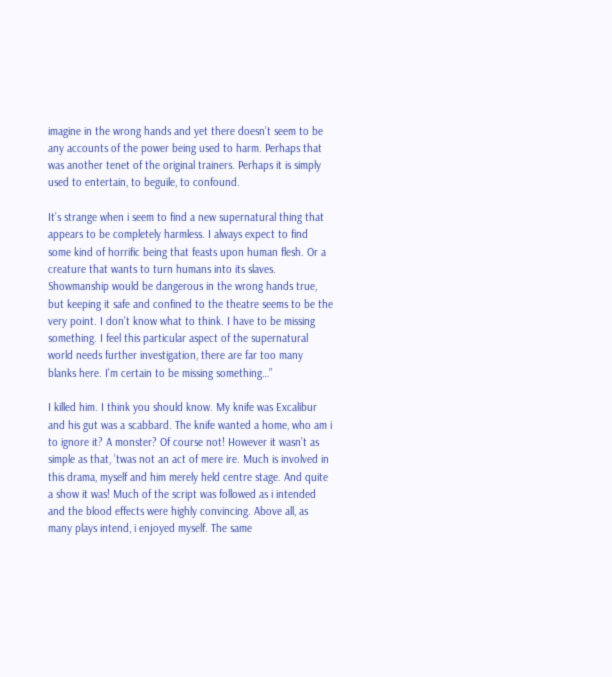imagine in the wrong hands and yet there doesn’t seem to be any accounts of the power being used to harm. Perhaps that was another tenet of the original trainers. Perhaps it is simply used to entertain, to beguile, to confound.

It’s strange when i seem to find a new supernatural thing that appears to be completely harmless. I always expect to find some kind of horrific being that feasts upon human flesh. Or a creature that wants to turn humans into its slaves. Showmanship would be dangerous in the wrong hands true, but keeping it safe and confined to the theatre seems to be the very point. I don’t know what to think. I have to be missing something. I feel this particular aspect of the supernatural world needs further investigation, there are far too many blanks here. I’m certain to be missing something…”

I killed him. I think you should know. My knife was Excalibur and his gut was a scabbard. The knife wanted a home, who am i to ignore it? A monster? Of course not! However it wasn’t as simple as that, ’twas not an act of mere ire. Much is involved in this drama, myself and him merely held centre stage. And quite a show it was! Much of the script was followed as i intended and the blood effects were highly convincing. Above all, as many plays intend, i enjoyed myself. The same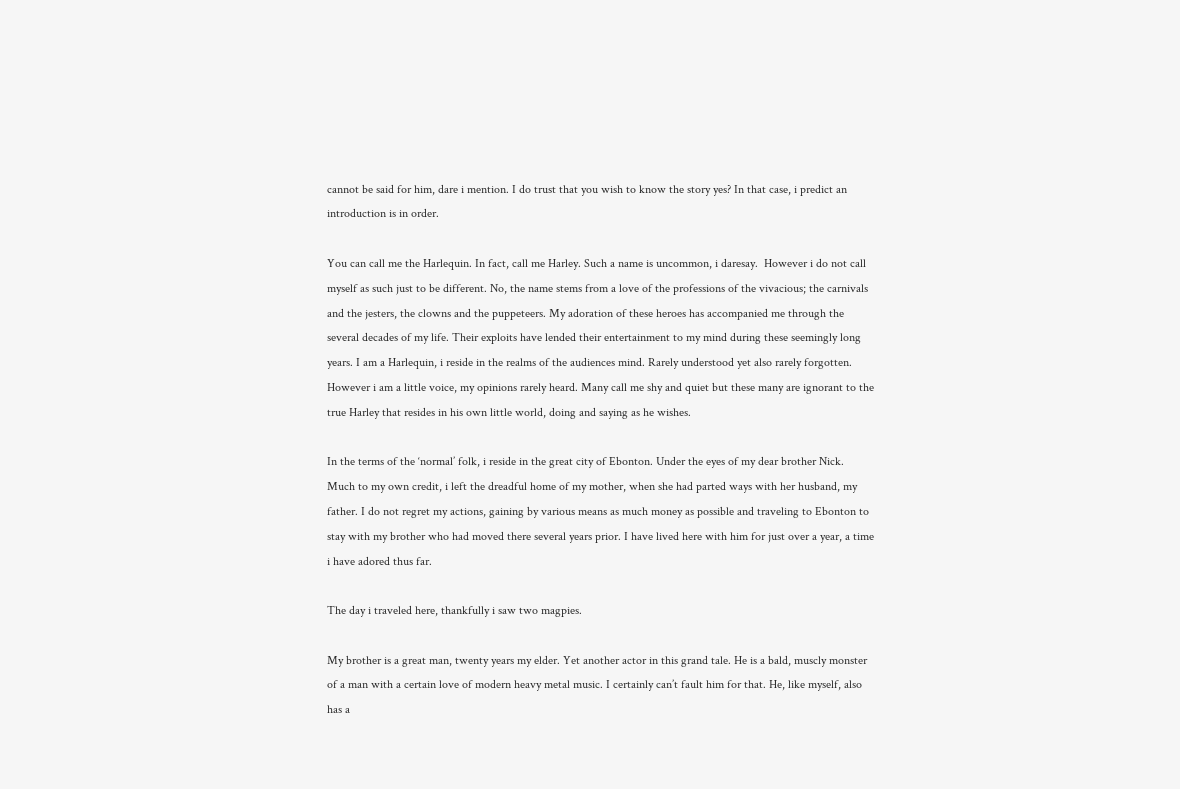cannot be said for him, dare i mention. I do trust that you wish to know the story yes? In that case, i predict an introduction is in order.

You can call me the Harlequin. In fact, call me Harley. Such a name is uncommon, i daresay.  However i do not call myself as such just to be different. No, the name stems from a love of the professions of the vivacious; the carnivals and the jesters, the clowns and the puppeteers. My adoration of these heroes has accompanied me through the several decades of my life. Their exploits have lended their entertainment to my mind during these seemingly long years. I am a Harlequin, i reside in the realms of the audiences mind. Rarely understood yet also rarely forgotten.  However i am a little voice, my opinions rarely heard. Many call me shy and quiet but these many are ignorant to the true Harley that resides in his own little world, doing and saying as he wishes.

In the terms of the ‘normal’ folk, i reside in the great city of Ebonton. Under the eyes of my dear brother Nick. Much to my own credit, i left the dreadful home of my mother, when she had parted ways with her husband, my father. I do not regret my actions, gaining by various means as much money as possible and traveling to Ebonton to stay with my brother who had moved there several years prior. I have lived here with him for just over a year, a time i have adored thus far.

The day i traveled here, thankfully i saw two magpies.

My brother is a great man, twenty years my elder. Yet another actor in this grand tale. He is a bald, muscly monster of a man with a certain love of modern heavy metal music. I certainly can’t fault him for that. He, like myself, also has a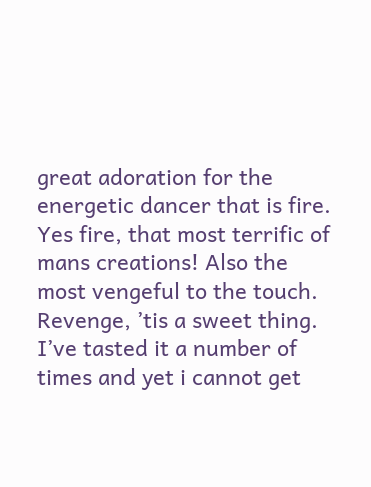great adoration for the energetic dancer that is fire. Yes fire, that most terrific of mans creations! Also the most vengeful to the touch. Revenge, ’tis a sweet thing. I’ve tasted it a number of times and yet i cannot get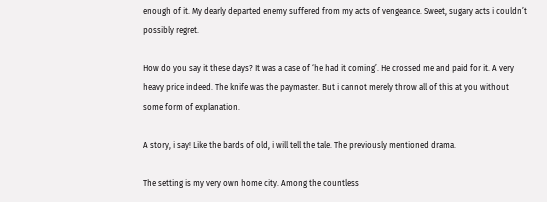enough of it. My dearly departed enemy suffered from my acts of vengeance. Sweet, sugary acts i couldn’t possibly regret.

How do you say it these days? It was a case of ‘he had it coming’. He crossed me and paid for it. A very heavy price indeed. The knife was the paymaster. But i cannot merely throw all of this at you without some form of explanation.

A story, i say! Like the bards of old, i will tell the tale. The previously mentioned drama.

The setting is my very own home city. Among the countless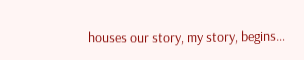houses our story, my story, begins…